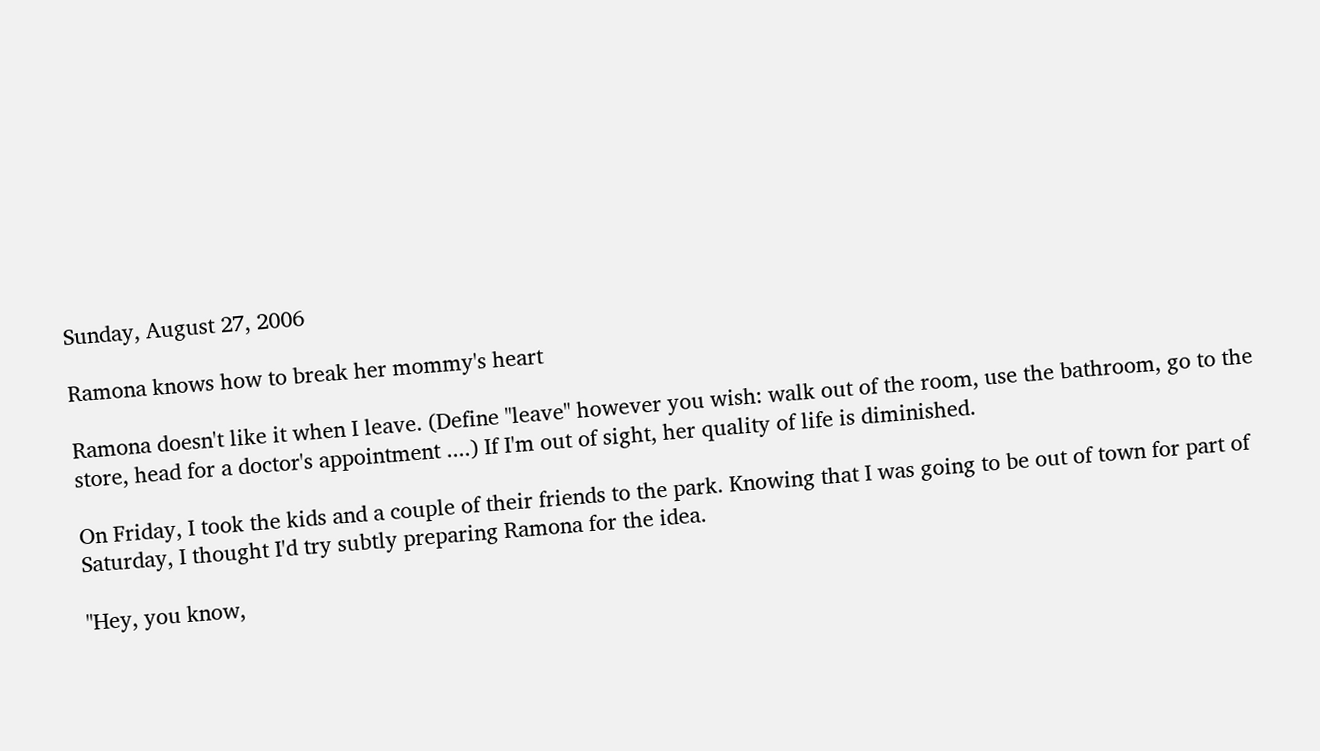Sunday, August 27, 2006

Ramona knows how to break her mommy's heart

Ramona doesn't like it when I leave. (Define "leave" however you wish: walk out of the room, use the bathroom, go to the store, head for a doctor's appointment ....) If I'm out of sight, her quality of life is diminished.

On Friday, I took the kids and a couple of their friends to the park. Knowing that I was going to be out of town for part of Saturday, I thought I'd try subtly preparing Ramona for the idea.

"Hey, you know,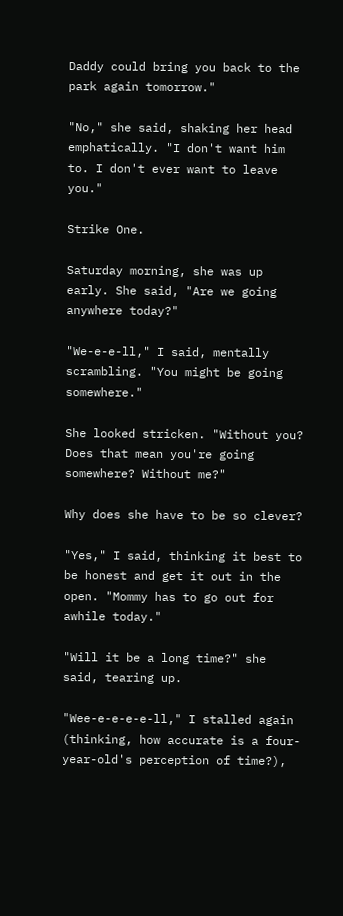Daddy could bring you back to the park again tomorrow."

"No," she said, shaking her head emphatically. "I don't want him to. I don't ever want to leave you."

Strike One.

Saturday morning, she was up early. She said, "Are we going anywhere today?"

"We-e-e-ll," I said, mentally scrambling. "You might be going somewhere."

She looked stricken. "Without you? Does that mean you're going somewhere? Without me?"

Why does she have to be so clever?

"Yes," I said, thinking it best to be honest and get it out in the open. "Mommy has to go out for awhile today."

"Will it be a long time?" she said, tearing up.

"Wee-e-e-e-e-ll," I stalled again (thinking, how accurate is a four-year-old's perception of time?),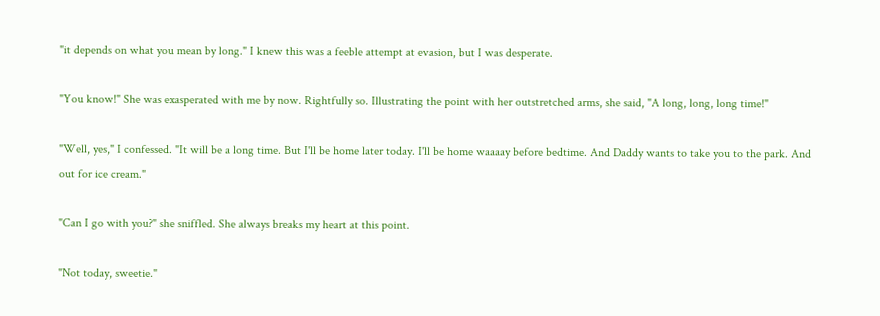"it depends on what you mean by long." I knew this was a feeble attempt at evasion, but I was desperate.

"You know!" She was exasperated with me by now. Rightfully so. Illustrating the point with her outstretched arms, she said, "A long, long, long time!"

"Well, yes," I confessed. "It will be a long time. But I'll be home later today. I'll be home waaaay before bedtime. And Daddy wants to take you to the park. And out for ice cream."

"Can I go with you?" she sniffled. She always breaks my heart at this point.

"Not today, sweetie."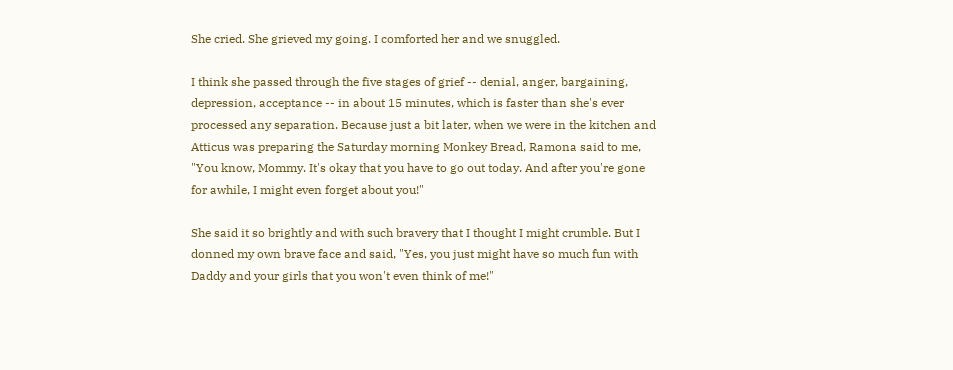She cried. She grieved my going. I comforted her and we snuggled.

I think she passed through the five stages of grief -- denial, anger, bargaining, depression, acceptance -- in about 15 minutes, which is faster than she's ever processed any separation. Because just a bit later, when we were in the kitchen and Atticus was preparing the Saturday morning Monkey Bread, Ramona said to me, "You know, Mommy. It's okay that you have to go out today. And after you're gone for awhile, I might even forget about you!"

She said it so brightly and with such bravery that I thought I might crumble. But I donned my own brave face and said, "Yes, you just might have so much fun with Daddy and your girls that you won't even think of me!"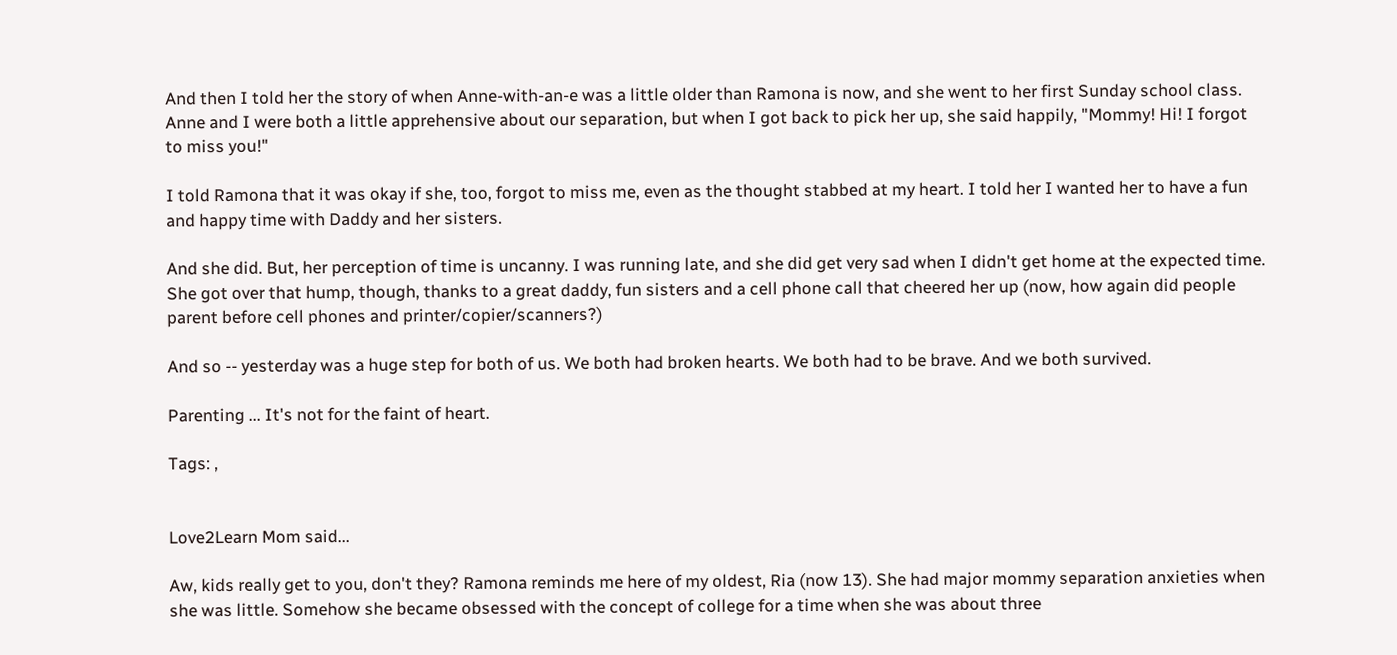And then I told her the story of when Anne-with-an-e was a little older than Ramona is now, and she went to her first Sunday school class. Anne and I were both a little apprehensive about our separation, but when I got back to pick her up, she said happily, "Mommy! Hi! I forgot to miss you!"

I told Ramona that it was okay if she, too, forgot to miss me, even as the thought stabbed at my heart. I told her I wanted her to have a fun and happy time with Daddy and her sisters.

And she did. But, her perception of time is uncanny. I was running late, and she did get very sad when I didn't get home at the expected time. She got over that hump, though, thanks to a great daddy, fun sisters and a cell phone call that cheered her up (now, how again did people parent before cell phones and printer/copier/scanners?)

And so -- yesterday was a huge step for both of us. We both had broken hearts. We both had to be brave. And we both survived.

Parenting ... It's not for the faint of heart.

Tags: ,


Love2Learn Mom said...

Aw, kids really get to you, don't they? Ramona reminds me here of my oldest, Ria (now 13). She had major mommy separation anxieties when she was little. Somehow she became obsessed with the concept of college for a time when she was about three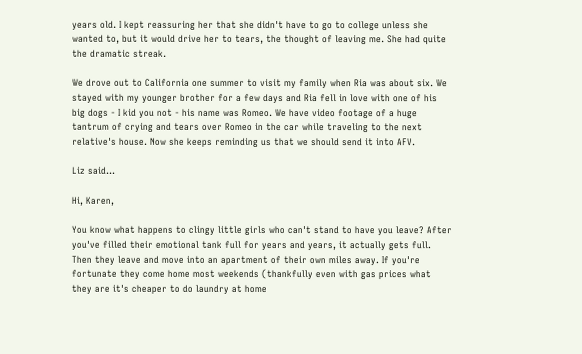years old. I kept reassuring her that she didn't have to go to college unless she wanted to, but it would drive her to tears, the thought of leaving me. She had quite the dramatic streak.

We drove out to California one summer to visit my family when Ria was about six. We stayed with my younger brother for a few days and Ria fell in love with one of his big dogs - I kid you not - his name was Romeo. We have video footage of a huge tantrum of crying and tears over Romeo in the car while traveling to the next relative's house. Now she keeps reminding us that we should send it into AFV.

Liz said...

Hi, Karen,

You know what happens to clingy little girls who can't stand to have you leave? After you've filled their emotional tank full for years and years, it actually gets full. Then they leave and move into an apartment of their own miles away. If you're fortunate they come home most weekends (thankfully even with gas prices what they are it's cheaper to do laundry at home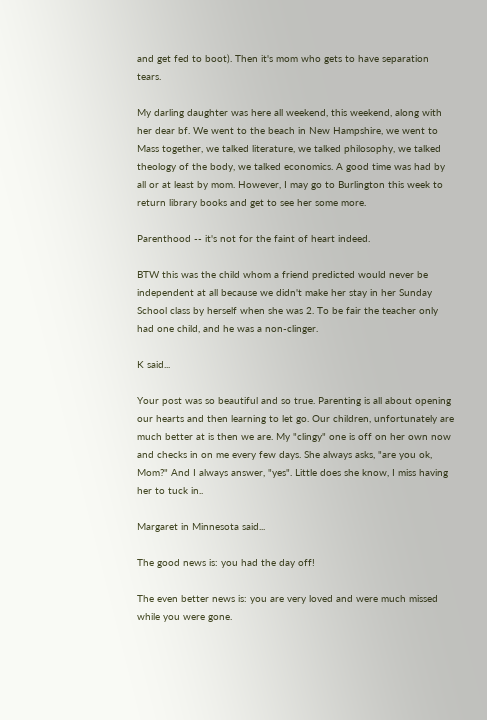and get fed to boot). Then it's mom who gets to have separation tears.

My darling daughter was here all weekend, this weekend, along with her dear bf. We went to the beach in New Hampshire, we went to Mass together, we talked literature, we talked philosophy, we talked theology of the body, we talked economics. A good time was had by all or at least by mom. However, I may go to Burlington this week to return library books and get to see her some more.

Parenthood -- it's not for the faint of heart indeed.

BTW this was the child whom a friend predicted would never be independent at all because we didn't make her stay in her Sunday School class by herself when she was 2. To be fair the teacher only had one child, and he was a non-clinger.

K said...

Your post was so beautiful and so true. Parenting is all about opening our hearts and then learning to let go. Our children, unfortunately are much better at is then we are. My "clingy" one is off on her own now and checks in on me every few days. She always asks, "are you ok, Mom?" And I always answer, "yes". Little does she know, I miss having her to tuck in..

Margaret in Minnesota said...

The good news is: you had the day off!

The even better news is: you are very loved and were much missed while you were gone.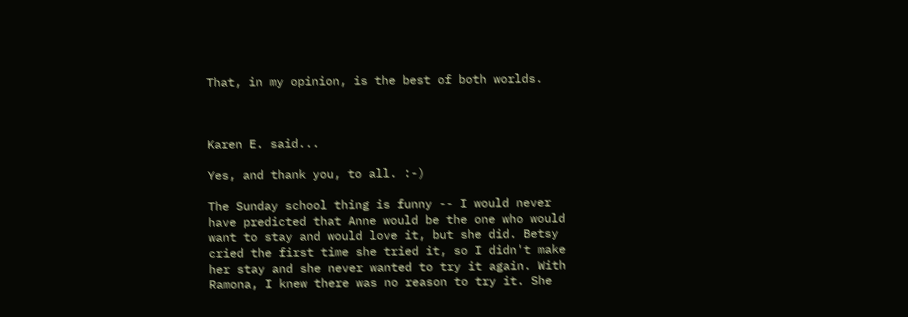That, in my opinion, is the best of both worlds.



Karen E. said...

Yes, and thank you, to all. :-)

The Sunday school thing is funny -- I would never have predicted that Anne would be the one who would want to stay and would love it, but she did. Betsy cried the first time she tried it, so I didn't make her stay and she never wanted to try it again. With Ramona, I knew there was no reason to try it. She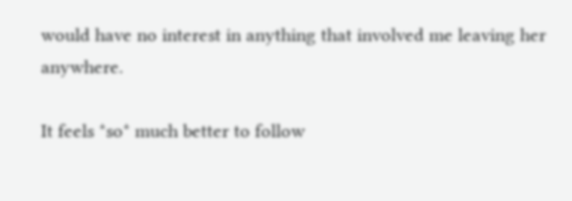would have no interest in anything that involved me leaving her anywhere.

It feels *so* much better to follow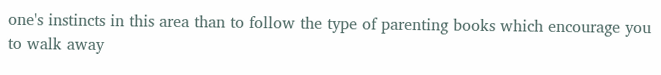one's instincts in this area than to follow the type of parenting books which encourage you to walk away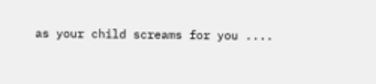as your child screams for you ....